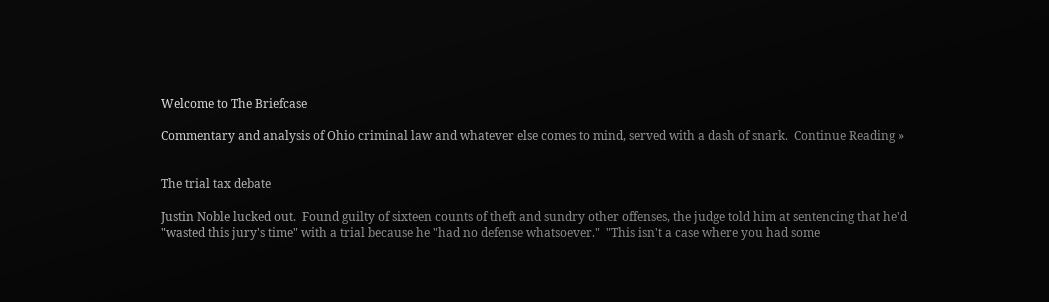Welcome to The Briefcase

Commentary and analysis of Ohio criminal law and whatever else comes to mind, served with a dash of snark.  Continue Reading »


The trial tax debate

Justin Noble lucked out.  Found guilty of sixteen counts of theft and sundry other offenses, the judge told him at sentencing that he'd "wasted this jury's time" with a trial because he "had no defense whatsoever."  "This isn't a case where you had some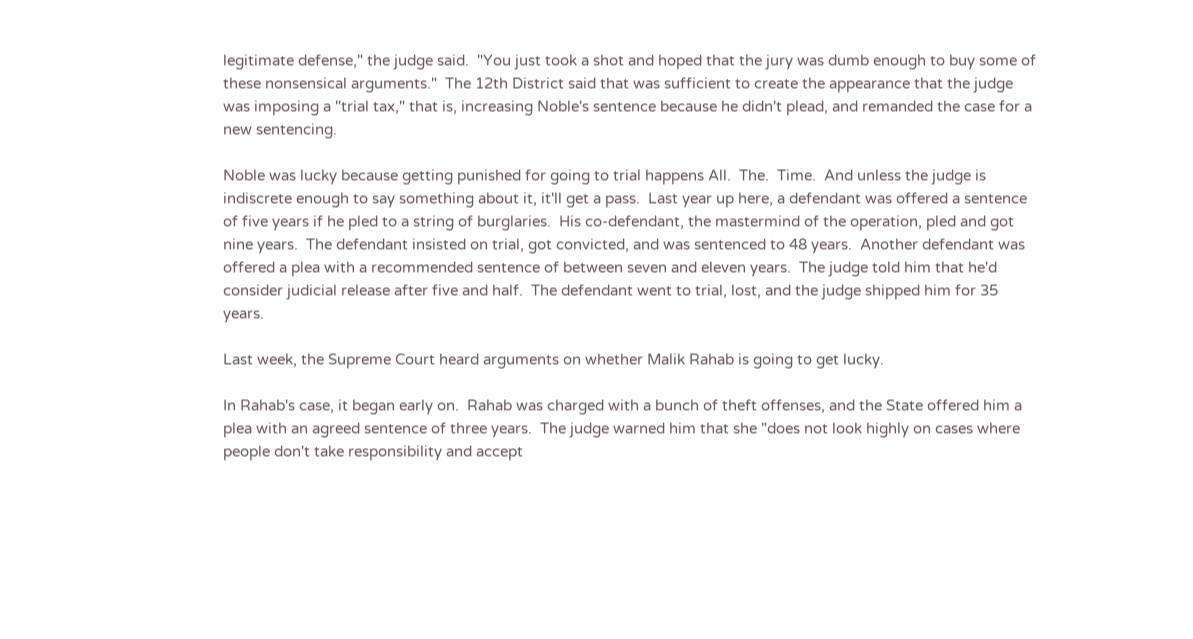legitimate defense," the judge said.  "You just took a shot and hoped that the jury was dumb enough to buy some of these nonsensical arguments."  The 12th District said that was sufficient to create the appearance that the judge was imposing a "trial tax," that is, increasing Noble's sentence because he didn't plead, and remanded the case for a new sentencing.

Noble was lucky because getting punished for going to trial happens All.  The.  Time.  And unless the judge is indiscrete enough to say something about it, it'll get a pass.  Last year up here, a defendant was offered a sentence of five years if he pled to a string of burglaries.  His co-defendant, the mastermind of the operation, pled and got nine years.  The defendant insisted on trial, got convicted, and was sentenced to 48 years.  Another defendant was offered a plea with a recommended sentence of between seven and eleven years.  The judge told him that he'd consider judicial release after five and half.  The defendant went to trial, lost, and the judge shipped him for 35 years.

Last week, the Supreme Court heard arguments on whether Malik Rahab is going to get lucky.

In Rahab's case, it began early on.  Rahab was charged with a bunch of theft offenses, and the State offered him a plea with an agreed sentence of three years.  The judge warned him that she "does not look highly on cases where people don't take responsibility and accept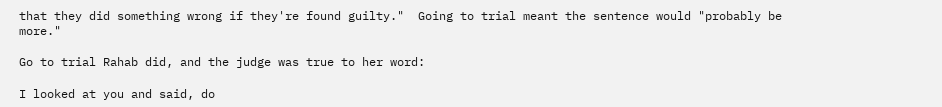that they did something wrong if they're found guilty."  Going to trial meant the sentence would "probably be more."

Go to trial Rahab did, and the judge was true to her word:

I looked at you and said, do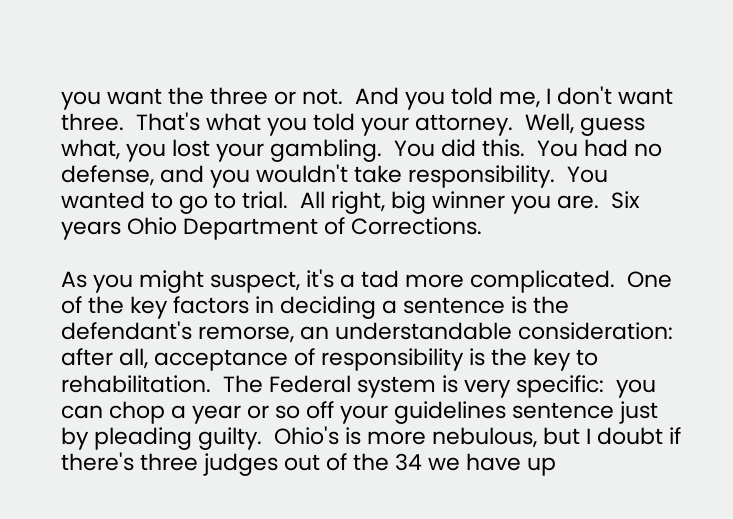you want the three or not.  And you told me, I don't want three.  That's what you told your attorney.  Well, guess what, you lost your gambling.  You did this.  You had no defense, and you wouldn't take responsibility.  You wanted to go to trial.  All right, big winner you are.  Six years Ohio Department of Corrections.

As you might suspect, it's a tad more complicated.  One of the key factors in deciding a sentence is the defendant's remorse, an understandable consideration:  after all, acceptance of responsibility is the key to rehabilitation.  The Federal system is very specific:  you can chop a year or so off your guidelines sentence just by pleading guilty.  Ohio's is more nebulous, but I doubt if there's three judges out of the 34 we have up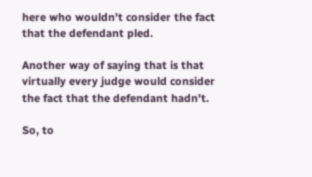here who wouldn't consider the fact that the defendant pled.

Another way of saying that is that virtually every judge would consider the fact that the defendant hadn't.

So, to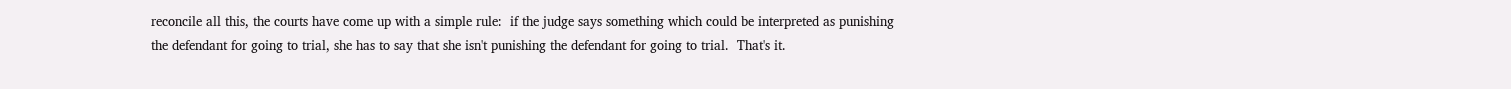reconcile all this, the courts have come up with a simple rule:  if the judge says something which could be interpreted as punishing the defendant for going to trial, she has to say that she isn't punishing the defendant for going to trial.  That's it.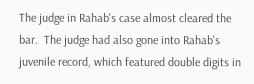The judge in Rahab's case almost cleared the bar.  The judge had also gone into Rahab's juvenile record, which featured double digits in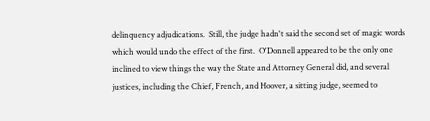delinquency adjudications.  Still, the judge hadn't said the second set of magic words which would undo the effect of the first.  O'Donnell appeared to be the only one inclined to view things the way the State and Attorney General did, and several justices, including the Chief, French, and Hoover, a sitting judge, seemed to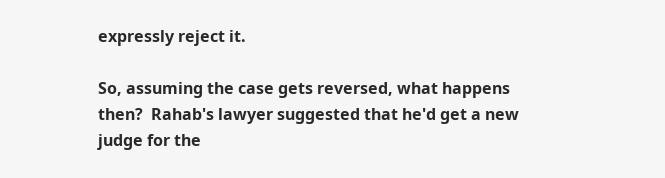expressly reject it.

So, assuming the case gets reversed, what happens then?  Rahab's lawyer suggested that he'd get a new judge for the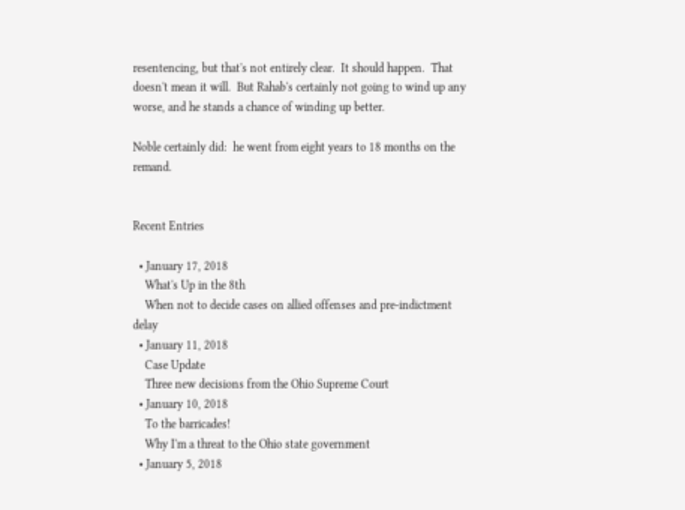resentencing, but that's not entirely clear.  It should happen.  That doesn't mean it will.  But Rahab's certainly not going to wind up any worse, and he stands a chance of winding up better.

Noble certainly did:  he went from eight years to 18 months on the remand.


Recent Entries

  • January 17, 2018
    What's Up in the 8th
    When not to decide cases on allied offenses and pre-indictment delay
  • January 11, 2018
    Case Update
    Three new decisions from the Ohio Supreme Court
  • January 10, 2018
    To the barricades!
    Why I'm a threat to the Ohio state government
  • January 5, 2018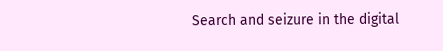Search and seizure in the digital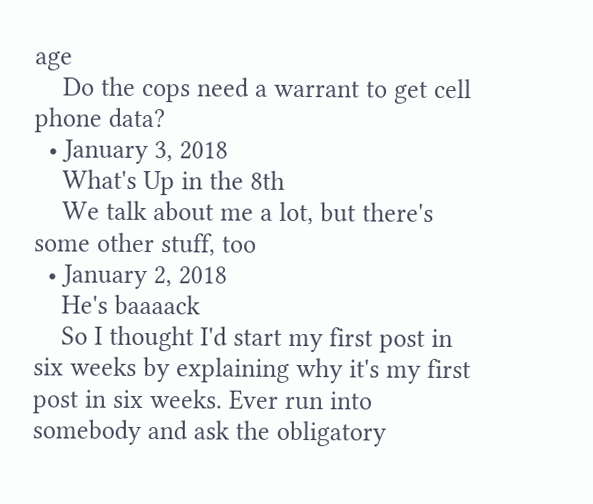age
    Do the cops need a warrant to get cell phone data?
  • January 3, 2018
    What's Up in the 8th
    We talk about me a lot, but there's some other stuff, too
  • January 2, 2018
    He's baaaack
    So I thought I'd start my first post in six weeks by explaining why it's my first post in six weeks. Ever run into somebody and ask the obligatory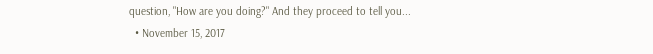question, "How are you doing?" And they proceed to tell you...
  • November 15, 2017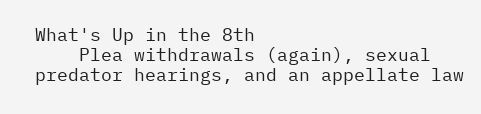What's Up in the 8th
    Plea withdrawals (again), sexual predator hearings, and an appellate law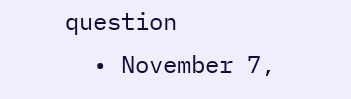question
  • November 7,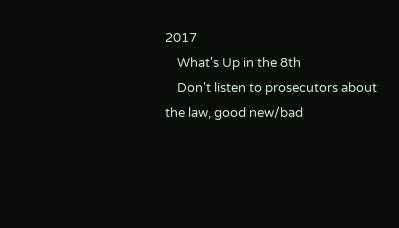2017
    What's Up in the 8th
    Don't listen to prosecutors about the law, good new/bad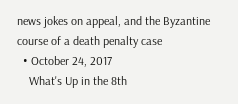news jokes on appeal, and the Byzantine course of a death penalty case
  • October 24, 2017
    What's Up in the 8th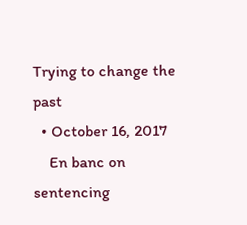Trying to change the past
  • October 16, 2017
    En banc on sentencing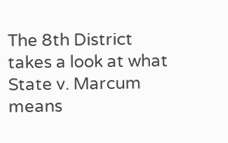The 8th District takes a look at what State v. Marcum means